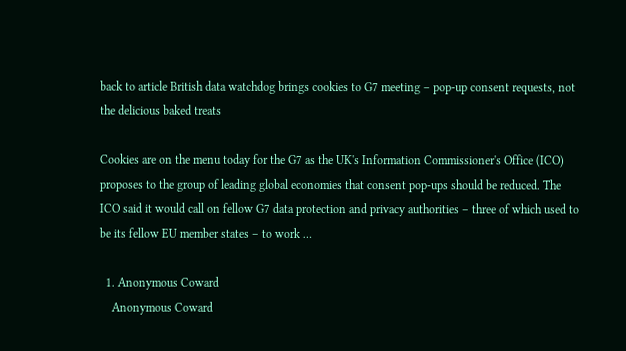back to article British data watchdog brings cookies to G7 meeting – pop-up consent requests, not the delicious baked treats

Cookies are on the menu today for the G7 as the UK's Information Commissioner's Office (ICO) proposes to the group of leading global economies that consent pop-ups should be reduced. The ICO said it would call on fellow G7 data protection and privacy authorities – three of which used to be its fellow EU member states – to work …

  1. Anonymous Coward
    Anonymous Coward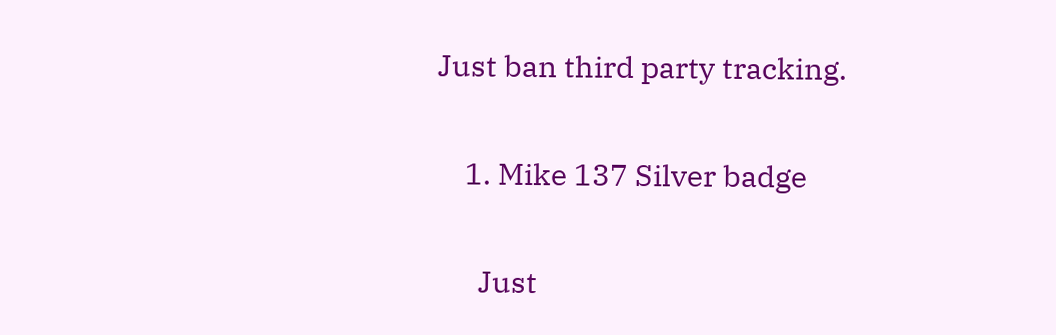Just ban third party tracking.

    1. Mike 137 Silver badge

      Just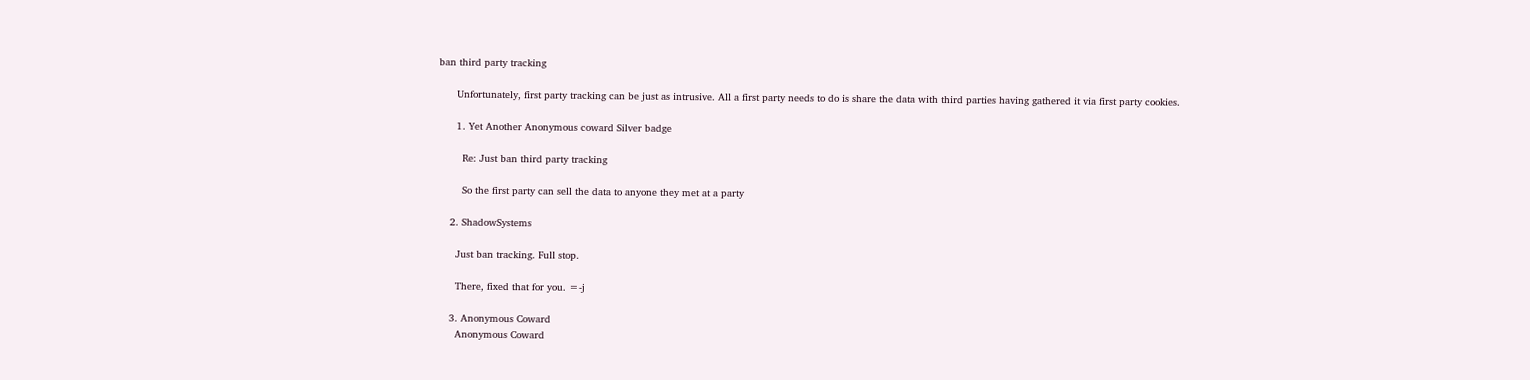ban third party tracking

      Unfortunately, first party tracking can be just as intrusive. All a first party needs to do is share the data with third parties having gathered it via first party cookies.

      1. Yet Another Anonymous coward Silver badge

        Re: Just ban third party tracking

        So the first party can sell the data to anyone they met at a party

    2. ShadowSystems

      Just ban tracking. Full stop.

      There, fixed that for you. =-j

    3. Anonymous Coward
      Anonymous Coward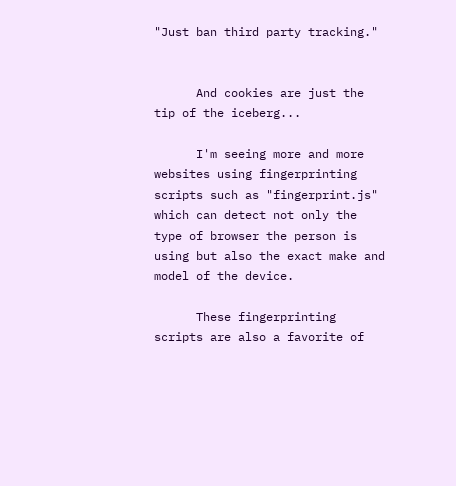"Just ban third party tracking."


      And cookies are just the tip of the iceberg...

      I'm seeing more and more websites using fingerprinting scripts such as "fingerprint.js" which can detect not only the type of browser the person is using but also the exact make and model of the device.

      These fingerprinting scripts are also a favorite of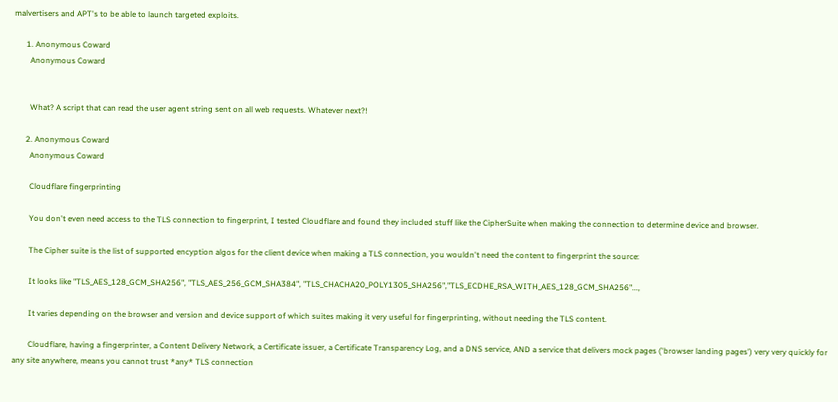malvertisers and APT's to be able to launch targeted exploits.

      1. Anonymous Coward
        Anonymous Coward


        What? A script that can read the user agent string sent on all web requests. Whatever next?!

      2. Anonymous Coward
        Anonymous Coward

        Cloudflare fingerprinting

        You don't even need access to the TLS connection to fingerprint, I tested Cloudflare and found they included stuff like the CipherSuite when making the connection to determine device and browser.

        The Cipher suite is the list of supported encyption algos for the client device when making a TLS connection, you wouldn't need the content to fingerprint the source:

        It looks like "TLS_AES_128_GCM_SHA256", "TLS_AES_256_GCM_SHA384", "TLS_CHACHA20_POLY1305_SHA256","TLS_ECDHE_RSA_WITH_AES_128_GCM_SHA256"...,

        It varies depending on the browser and version and device support of which suites making it very useful for fingerprinting, without needing the TLS content.

        Cloudflare, having a fingerprinter, a Content Delivery Network, a Certificate issuer, a Certificate Transparency Log, and a DNS service, AND a service that delivers mock pages ('browser landing pages') very very quickly for any site anywhere, means you cannot trust *any* TLS connection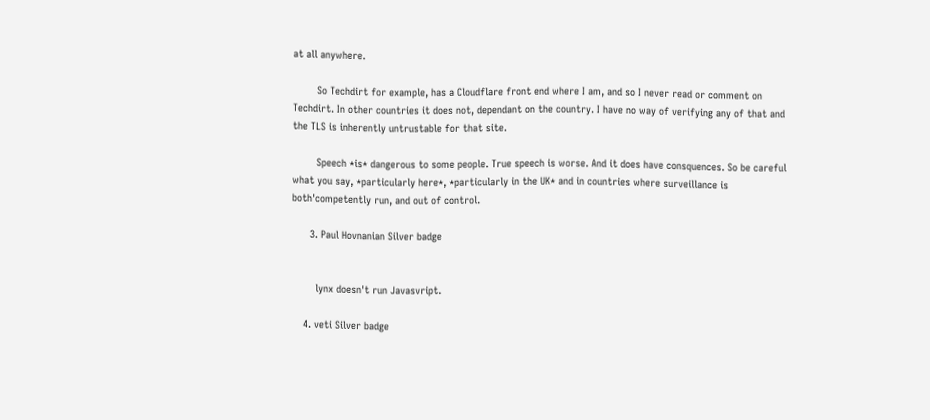at all anywhere.

        So Techdirt for example, has a Cloudflare front end where I am, and so I never read or comment on Techdirt. In other countries it does not, dependant on the country. I have no way of verifying any of that and the TLS is inherently untrustable for that site.

        Speech *is* dangerous to some people. True speech is worse. And it does have consquences. So be careful what you say, *particularly here*, *particularly in the UK* and in countries where surveillance is both'competently run, and out of control.

      3. Paul Hovnanian Silver badge


        lynx doesn't run Javasvript.

    4. veti Silver badge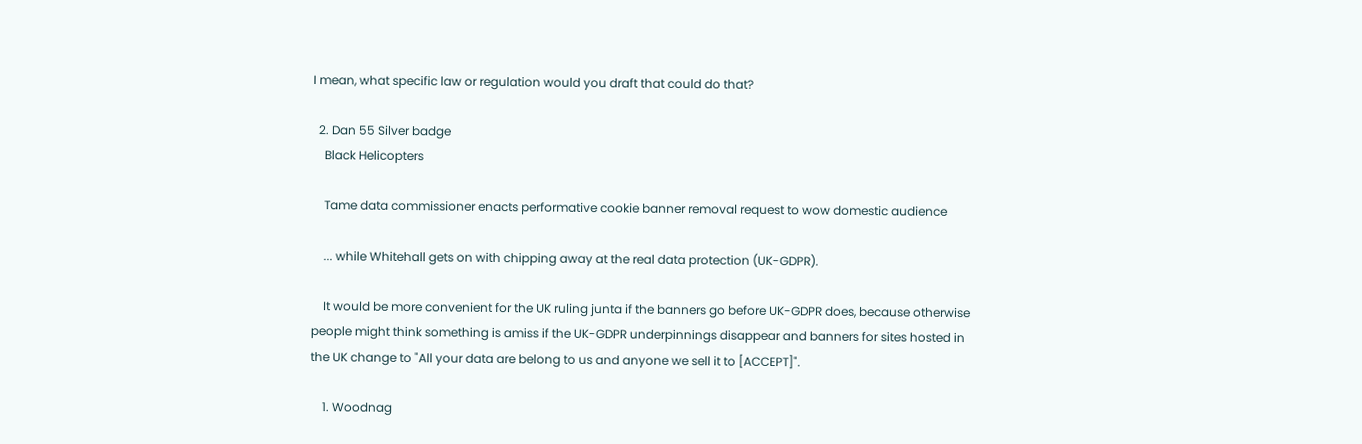I mean, what specific law or regulation would you draft that could do that?

  2. Dan 55 Silver badge
    Black Helicopters

    Tame data commissioner enacts performative cookie banner removal request to wow domestic audience

    ... while Whitehall gets on with chipping away at the real data protection (UK-GDPR).

    It would be more convenient for the UK ruling junta if the banners go before UK-GDPR does, because otherwise people might think something is amiss if the UK-GDPR underpinnings disappear and banners for sites hosted in the UK change to "All your data are belong to us and anyone we sell it to [ACCEPT]".

    1. Woodnag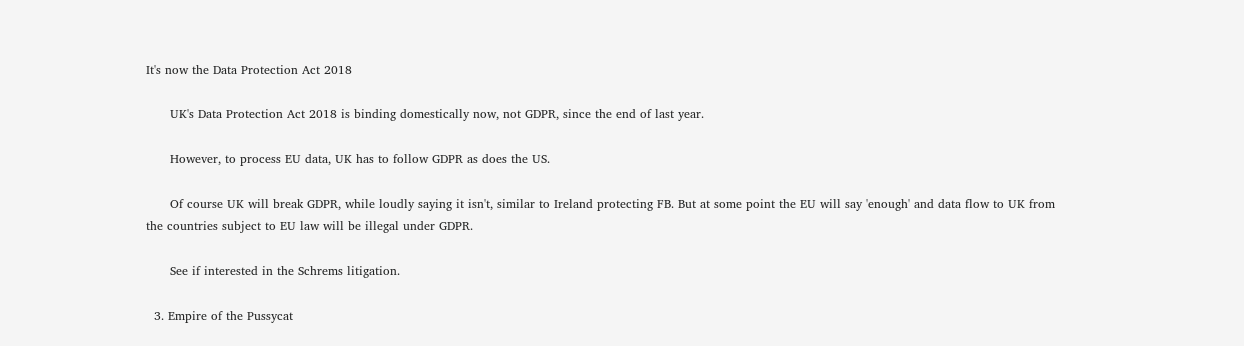It's now the Data Protection Act 2018

      UK's Data Protection Act 2018 is binding domestically now, not GDPR, since the end of last year.

      However, to process EU data, UK has to follow GDPR as does the US.

      Of course UK will break GDPR, while loudly saying it isn't, similar to Ireland protecting FB. But at some point the EU will say 'enough' and data flow to UK from the countries subject to EU law will be illegal under GDPR.

      See if interested in the Schrems litigation.

  3. Empire of the Pussycat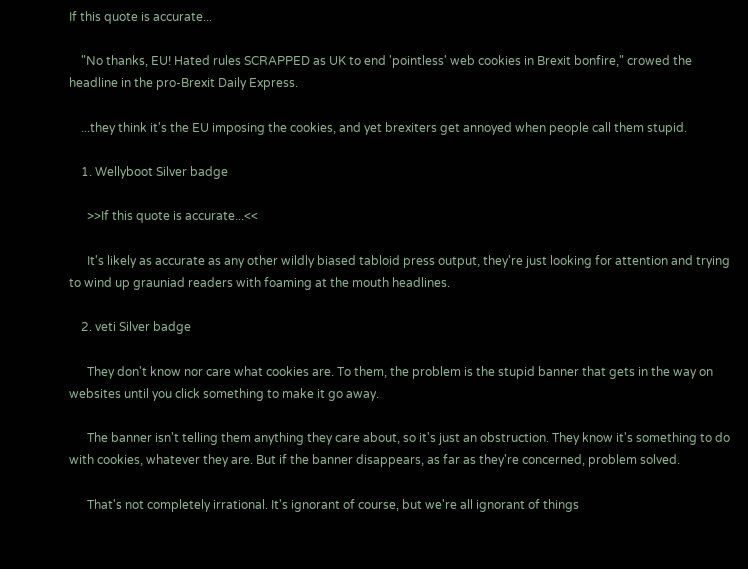If this quote is accurate...

    "No thanks, EU! Hated rules SCRAPPED as UK to end 'pointless' web cookies in Brexit bonfire," crowed the headline in the pro-Brexit Daily Express.

    ...they think it's the EU imposing the cookies, and yet brexiters get annoyed when people call them stupid.

    1. Wellyboot Silver badge

      >>If this quote is accurate...<<

      It's likely as accurate as any other wildly biased tabloid press output, they're just looking for attention and trying to wind up grauniad readers with foaming at the mouth headlines.

    2. veti Silver badge

      They don't know nor care what cookies are. To them, the problem is the stupid banner that gets in the way on websites until you click something to make it go away.

      The banner isn't telling them anything they care about, so it's just an obstruction. They know it's something to do with cookies, whatever they are. But if the banner disappears, as far as they're concerned, problem solved.

      That's not completely irrational. It's ignorant of course, but we're all ignorant of things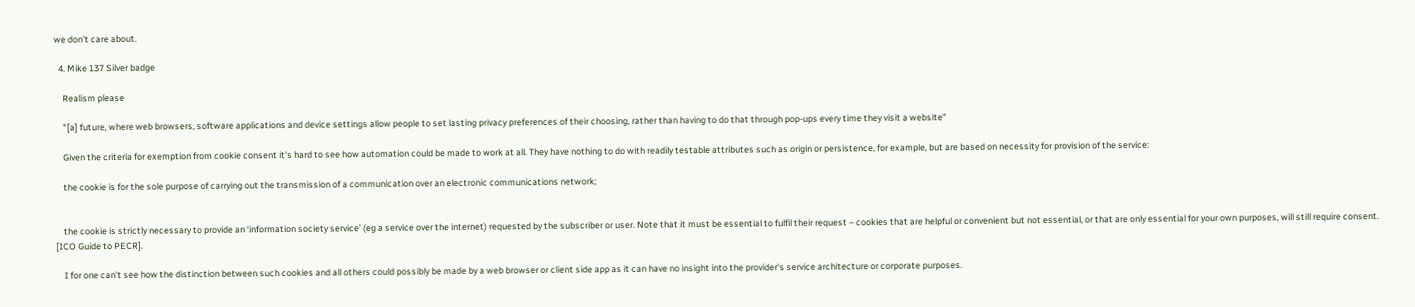we don't care about.

  4. Mike 137 Silver badge

    Realism please

    "[a] future, where web browsers, software applications and device settings allow people to set lasting privacy preferences of their choosing, rather than having to do that through pop-ups every time they visit a website"

    Given the criteria for exemption from cookie consent it's hard to see how automation could be made to work at all. They have nothing to do with readily testable attributes such as origin or persistence, for example, but are based on necessity for provision of the service:

    the cookie is for the sole purpose of carrying out the transmission of a communication over an electronic communications network;


    the cookie is strictly necessary to provide an ‘information society service’ (eg a service over the internet) requested by the subscriber or user. Note that it must be essential to fulfil their request – cookies that are helpful or convenient but not essential, or that are only essential for your own purposes, will still require consent. [ICO Guide to PECR].

    I for one can't see how the distinction between such cookies and all others could possibly be made by a web browser or client side app as it can have no insight into the provider's service architecture or corporate purposes.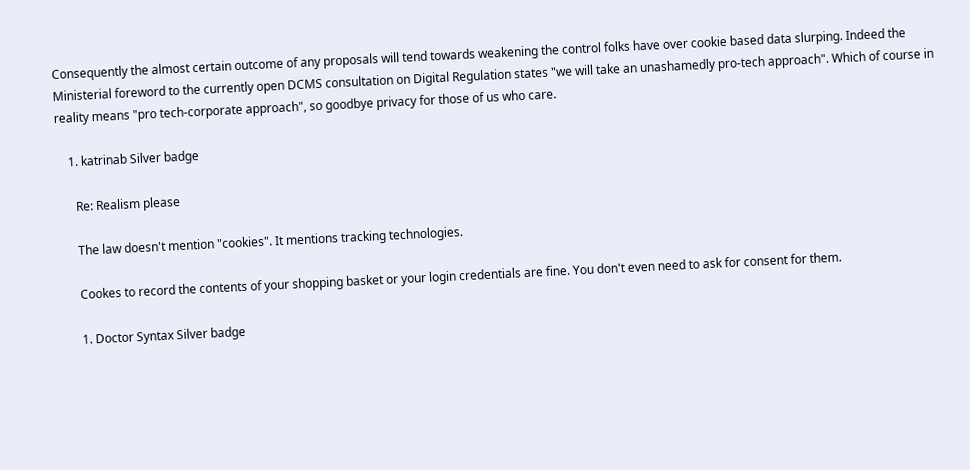Consequently the almost certain outcome of any proposals will tend towards weakening the control folks have over cookie based data slurping. Indeed the Ministerial foreword to the currently open DCMS consultation on Digital Regulation states "we will take an unashamedly pro-tech approach". Which of course in reality means "pro tech-corporate approach", so goodbye privacy for those of us who care.

    1. katrinab Silver badge

      Re: Realism please

      The law doesn't mention "cookies". It mentions tracking technologies.

      Cookes to record the contents of your shopping basket or your login credentials are fine. You don't even need to ask for consent for them.

      1. Doctor Syntax Silver badge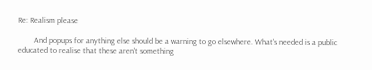Re: Realism please

        And popups for anything else should be a warning to go elsewhere. What's needed is a public educated to realise that these aren't something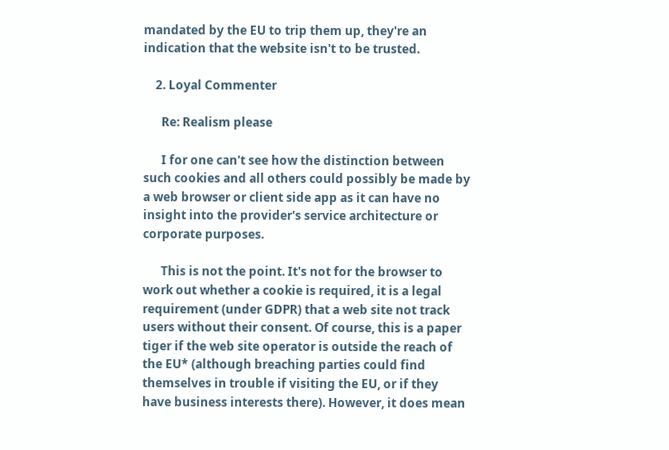mandated by the EU to trip them up, they're an indication that the website isn't to be trusted.

    2. Loyal Commenter

      Re: Realism please

      I for one can't see how the distinction between such cookies and all others could possibly be made by a web browser or client side app as it can have no insight into the provider's service architecture or corporate purposes.

      This is not the point. It's not for the browser to work out whether a cookie is required, it is a legal requirement (under GDPR) that a web site not track users without their consent. Of course, this is a paper tiger if the web site operator is outside the reach of the EU* (although breaching parties could find themselves in trouble if visiting the EU, or if they have business interests there). However, it does mean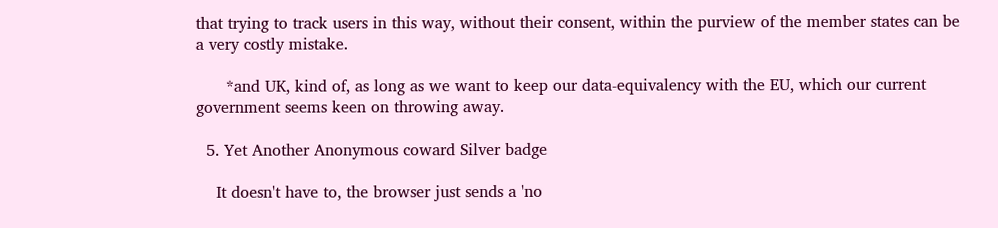that trying to track users in this way, without their consent, within the purview of the member states can be a very costly mistake.

      *and UK, kind of, as long as we want to keep our data-equivalency with the EU, which our current government seems keen on throwing away.

  5. Yet Another Anonymous coward Silver badge

    It doesn't have to, the browser just sends a 'no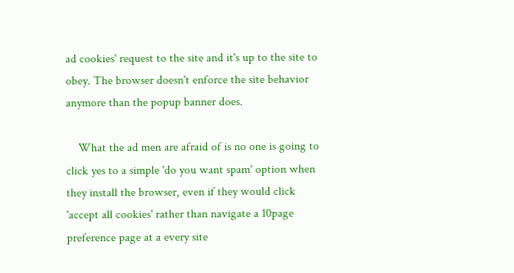ad cookies' request to the site and it's up to the site to obey. The browser doesn't enforce the site behavior anymore than the popup banner does.

    What the ad men are afraid of is no one is going to click yes to a simple 'do you want spam' option when they install the browser, even if they would click 'accept all cookies' rather than navigate a 10page preference page at a every site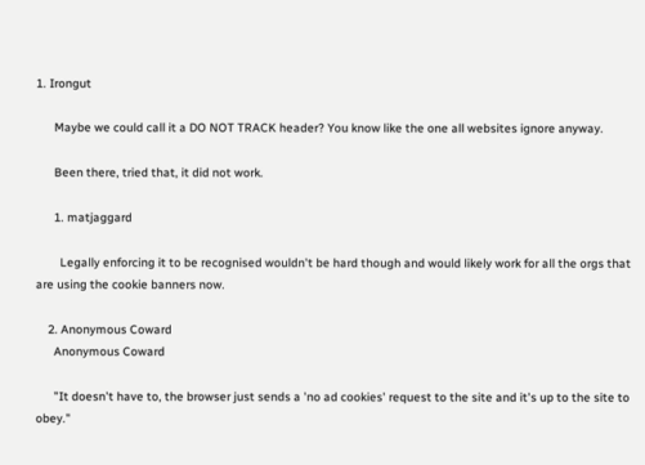1. Irongut

      Maybe we could call it a DO NOT TRACK header? You know like the one all websites ignore anyway.

      Been there, tried that, it did not work.

      1. matjaggard

        Legally enforcing it to be recognised wouldn't be hard though and would likely work for all the orgs that are using the cookie banners now.

    2. Anonymous Coward
      Anonymous Coward

      "It doesn't have to, the browser just sends a 'no ad cookies' request to the site and it's up to the site to obey."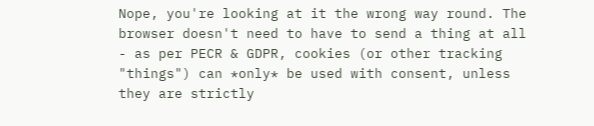Nope, you're looking at it the wrong way round. The browser doesn't need to have to send a thing at all - as per PECR & GDPR, cookies (or other tracking "things") can *only* be used with consent, unless they are strictly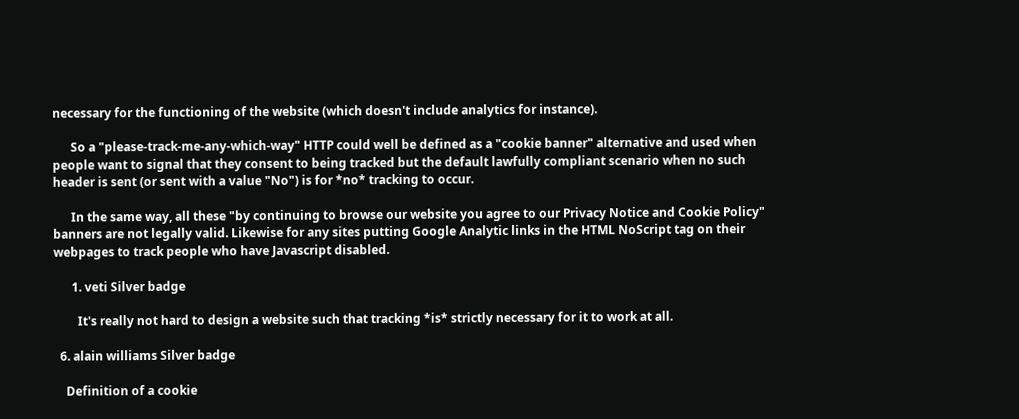necessary for the functioning of the website (which doesn't include analytics for instance).

      So a "please-track-me-any-which-way" HTTP could well be defined as a "cookie banner" alternative and used when people want to signal that they consent to being tracked but the default lawfully compliant scenario when no such header is sent (or sent with a value "No") is for *no* tracking to occur.

      In the same way, all these "by continuing to browse our website you agree to our Privacy Notice and Cookie Policy" banners are not legally valid. Likewise for any sites putting Google Analytic links in the HTML NoScript tag on their webpages to track people who have Javascript disabled.

      1. veti Silver badge

        It's really not hard to design a website such that tracking *is* strictly necessary for it to work at all.

  6. alain williams Silver badge

    Definition of a cookie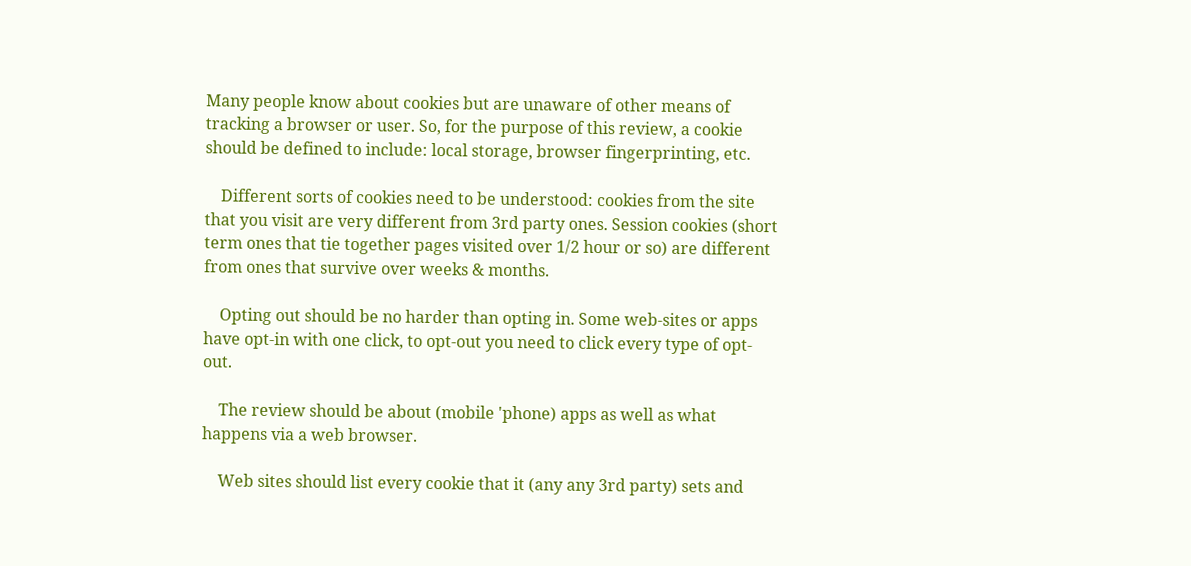Many people know about cookies but are unaware of other means of tracking a browser or user. So, for the purpose of this review, a cookie should be defined to include: local storage, browser fingerprinting, etc.

    Different sorts of cookies need to be understood: cookies from the site that you visit are very different from 3rd party ones. Session cookies (short term ones that tie together pages visited over 1/2 hour or so) are different from ones that survive over weeks & months.

    Opting out should be no harder than opting in. Some web-sites or apps have opt-in with one click, to opt-out you need to click every type of opt-out.

    The review should be about (mobile 'phone) apps as well as what happens via a web browser.

    Web sites should list every cookie that it (any any 3rd party) sets and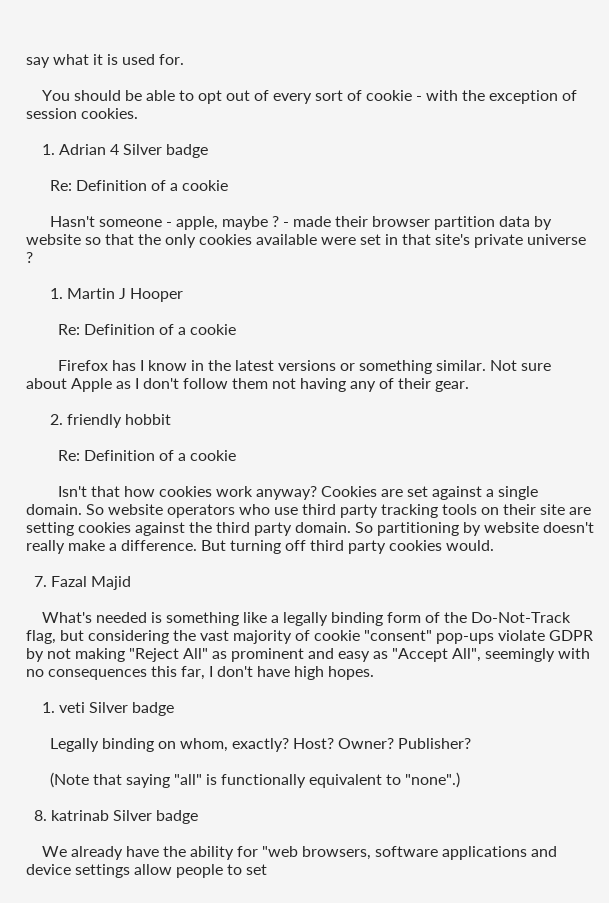say what it is used for.

    You should be able to opt out of every sort of cookie - with the exception of session cookies.

    1. Adrian 4 Silver badge

      Re: Definition of a cookie

      Hasn't someone - apple, maybe ? - made their browser partition data by website so that the only cookies available were set in that site's private universe ?

      1. Martin J Hooper

        Re: Definition of a cookie

        Firefox has I know in the latest versions or something similar. Not sure about Apple as I don't follow them not having any of their gear.

      2. friendly hobbit

        Re: Definition of a cookie

        Isn't that how cookies work anyway? Cookies are set against a single domain. So website operators who use third party tracking tools on their site are setting cookies against the third party domain. So partitioning by website doesn't really make a difference. But turning off third party cookies would.

  7. Fazal Majid

    What's needed is something like a legally binding form of the Do-Not-Track flag, but considering the vast majority of cookie "consent" pop-ups violate GDPR by not making "Reject All" as prominent and easy as "Accept All", seemingly with no consequences this far, I don't have high hopes.

    1. veti Silver badge

      Legally binding on whom, exactly? Host? Owner? Publisher?

      (Note that saying "all" is functionally equivalent to "none".)

  8. katrinab Silver badge

    We already have the ability for "web browsers, software applications and device settings allow people to set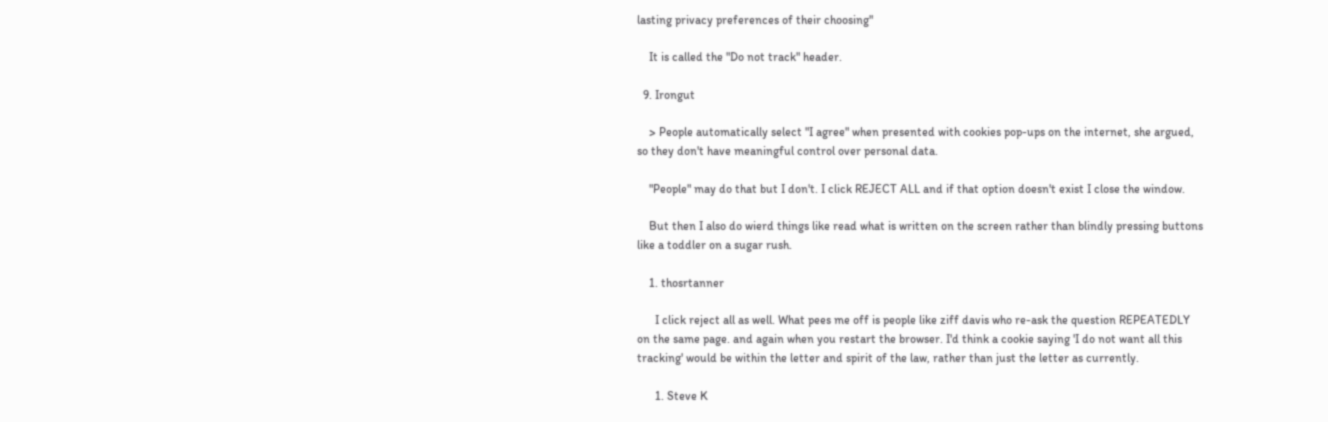lasting privacy preferences of their choosing"

    It is called the "Do not track" header.

  9. Irongut

    > People automatically select "I agree" when presented with cookies pop-ups on the internet, she argued, so they don't have meaningful control over personal data.

    "People" may do that but I don't. I click REJECT ALL and if that option doesn't exist I close the window.

    But then I also do wierd things like read what is written on the screen rather than blindly pressing buttons like a toddler on a sugar rush.

    1. thosrtanner

      I click reject all as well. What pees me off is people like ziff davis who re-ask the question REPEATEDLY on the same page. and again when you restart the browser. I'd think a cookie saying 'I do not want all this tracking' would be within the letter and spirit of the law, rather than just the letter as currently.

      1. Steve K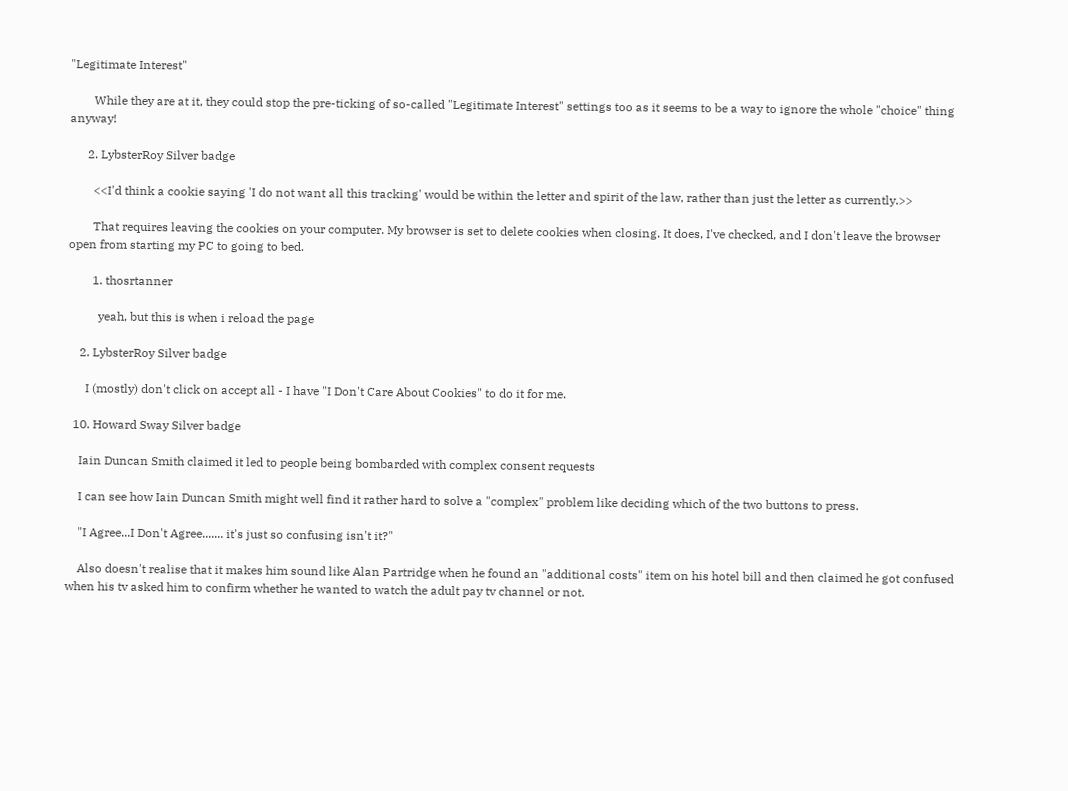"Legitimate Interest"

        While they are at it, they could stop the pre-ticking of so-called "Legitimate Interest" settings too as it seems to be a way to ignore the whole "choice" thing anyway!

      2. LybsterRoy Silver badge

        <<I'd think a cookie saying 'I do not want all this tracking' would be within the letter and spirit of the law, rather than just the letter as currently.>>

        That requires leaving the cookies on your computer. My browser is set to delete cookies when closing. It does, I've checked, and I don't leave the browser open from starting my PC to going to bed.

        1. thosrtanner

          yeah, but this is when i reload the page

    2. LybsterRoy Silver badge

      I (mostly) don't click on accept all - I have "I Don't Care About Cookies" to do it for me.

  10. Howard Sway Silver badge

    Iain Duncan Smith claimed it led to people being bombarded with complex consent requests

    I can see how Iain Duncan Smith might well find it rather hard to solve a "complex" problem like deciding which of the two buttons to press.

    "I Agree...I Don't Agree....... it's just so confusing isn't it?"

    Also doesn't realise that it makes him sound like Alan Partridge when he found an "additional costs" item on his hotel bill and then claimed he got confused when his tv asked him to confirm whether he wanted to watch the adult pay tv channel or not.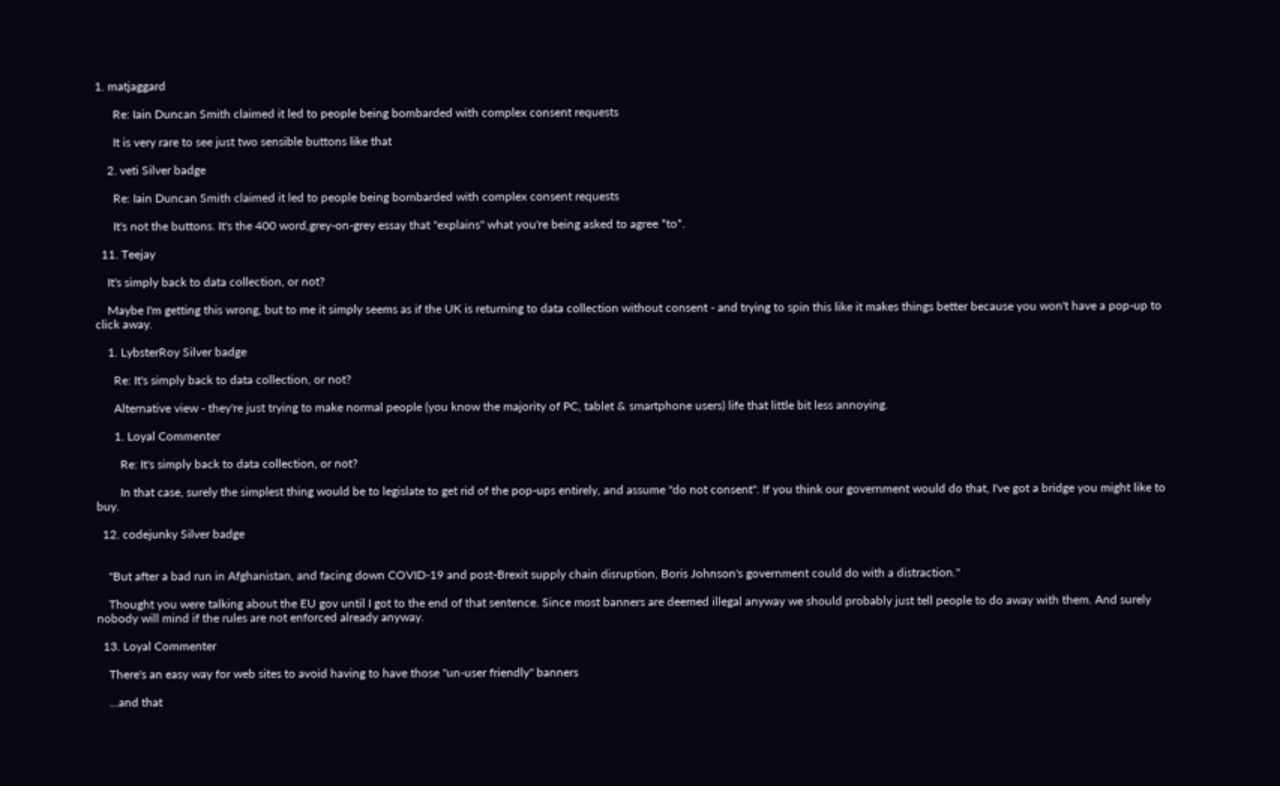1. matjaggard

      Re: Iain Duncan Smith claimed it led to people being bombarded with complex consent requests

      It is very rare to see just two sensible buttons like that

    2. veti Silver badge

      Re: Iain Duncan Smith claimed it led to people being bombarded with complex consent requests

      It's not the buttons. It's the 400 word,grey-on-grey essay that "explains" what you're being asked to agree *to*.

  11. Teejay

    It's simply back to data collection, or not?

    Maybe I'm getting this wrong, but to me it simply seems as if the UK is returning to data collection without consent - and trying to spin this like it makes things better because you won't have a pop-up to click away.

    1. LybsterRoy Silver badge

      Re: It's simply back to data collection, or not?

      Alternative view - they're just trying to make normal people (you know the majority of PC, tablet & smartphone users) life that little bit less annoying.

      1. Loyal Commenter

        Re: It's simply back to data collection, or not?

        In that case, surely the simplest thing would be to legislate to get rid of the pop-ups entirely, and assume "do not consent". If you think our government would do that, I've got a bridge you might like to buy.

  12. codejunky Silver badge


    "But after a bad run in Afghanistan, and facing down COVID-19 and post-Brexit supply chain disruption, Boris Johnson's government could do with a distraction."

    Thought you were talking about the EU gov until I got to the end of that sentence. Since most banners are deemed illegal anyway we should probably just tell people to do away with them. And surely nobody will mind if the rules are not enforced already anyway.

  13. Loyal Commenter

    There's an easy way for web sites to avoid having to have those "un-user friendly" banners

    ...and that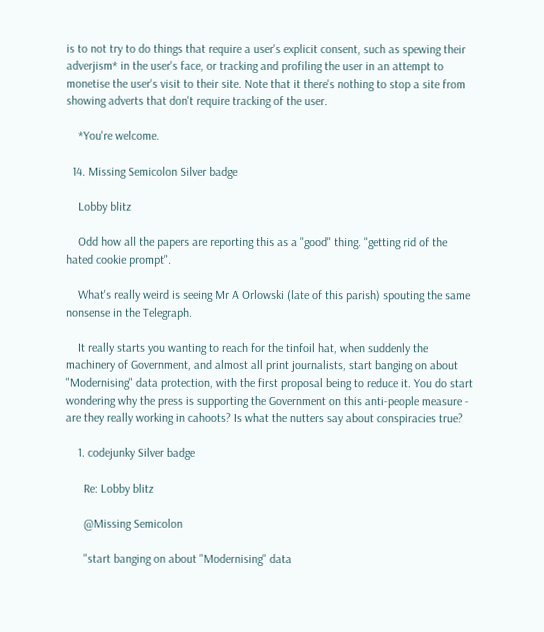is to not try to do things that require a user's explicit consent, such as spewing their adverjism* in the user's face, or tracking and profiling the user in an attempt to monetise the user's visit to their site. Note that it there's nothing to stop a site from showing adverts that don't require tracking of the user.

    *You're welcome.

  14. Missing Semicolon Silver badge

    Lobby blitz

    Odd how all the papers are reporting this as a "good" thing. "getting rid of the hated cookie prompt".

    What's really weird is seeing Mr A Orlowski (late of this parish) spouting the same nonsense in the Telegraph.

    It really starts you wanting to reach for the tinfoil hat, when suddenly the machinery of Government, and almost all print journalists, start banging on about "Modernising" data protection, with the first proposal being to reduce it. You do start wondering why the press is supporting the Government on this anti-people measure - are they really working in cahoots? Is what the nutters say about conspiracies true?

    1. codejunky Silver badge

      Re: Lobby blitz

      @Missing Semicolon

      "start banging on about "Modernising" data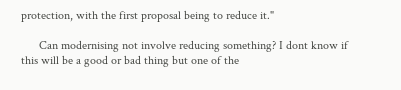protection, with the first proposal being to reduce it."

      Can modernising not involve reducing something? I dont know if this will be a good or bad thing but one of the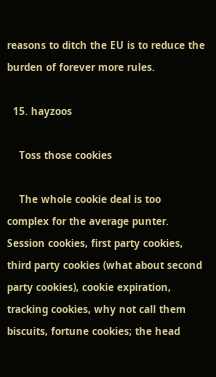reasons to ditch the EU is to reduce the burden of forever more rules.

  15. hayzoos

    Toss those cookies

    The whole cookie deal is too complex for the average punter. Session cookies, first party cookies, third party cookies (what about second party cookies), cookie expiration, tracking cookies, why not call them biscuits, fortune cookies; the head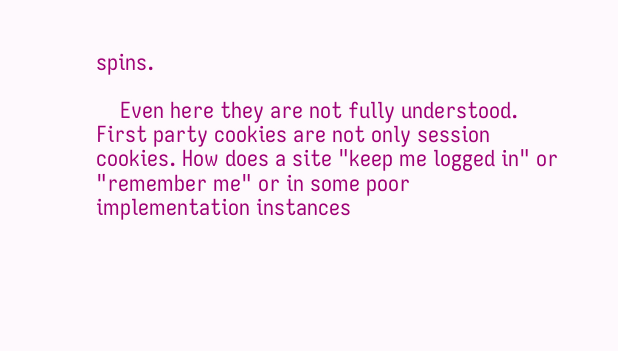spins.

    Even here they are not fully understood. First party cookies are not only session cookies. How does a site "keep me logged in" or "remember me" or in some poor implementation instances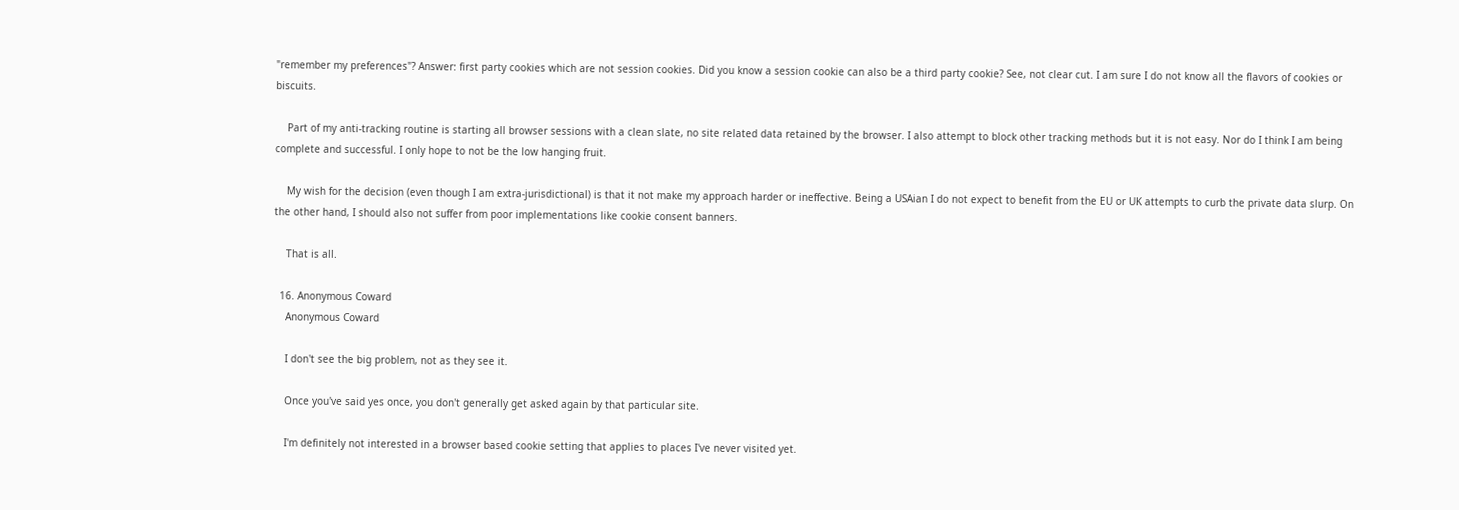"remember my preferences"? Answer: first party cookies which are not session cookies. Did you know a session cookie can also be a third party cookie? See, not clear cut. I am sure I do not know all the flavors of cookies or biscuits.

    Part of my anti-tracking routine is starting all browser sessions with a clean slate, no site related data retained by the browser. I also attempt to block other tracking methods but it is not easy. Nor do I think I am being complete and successful. I only hope to not be the low hanging fruit.

    My wish for the decision (even though I am extra-jurisdictional) is that it not make my approach harder or ineffective. Being a USAian I do not expect to benefit from the EU or UK attempts to curb the private data slurp. On the other hand, I should also not suffer from poor implementations like cookie consent banners.

    That is all.

  16. Anonymous Coward
    Anonymous Coward

    I don't see the big problem, not as they see it.

    Once you've said yes once, you don't generally get asked again by that particular site.

    I'm definitely not interested in a browser based cookie setting that applies to places I've never visited yet.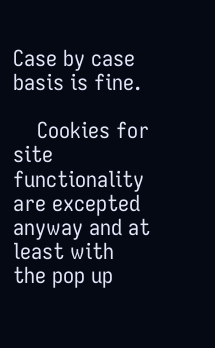Case by case basis is fine.

    Cookies for site functionality are excepted anyway and at least with the pop up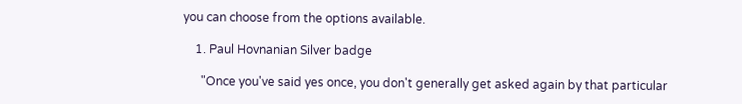you can choose from the options available.

    1. Paul Hovnanian Silver badge

      "Once you've said yes once, you don't generally get asked again by that particular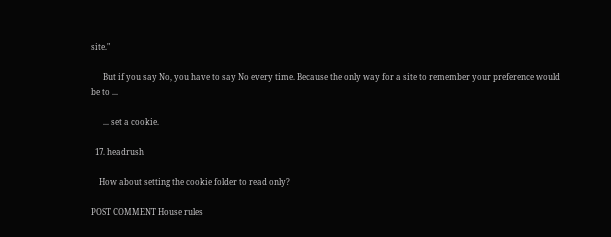site."

      But if you say No, you have to say No every time. Because the only way for a site to remember your preference would be to ...

      ... set a cookie.

  17. headrush

    How about setting the cookie folder to read only?

POST COMMENT House rules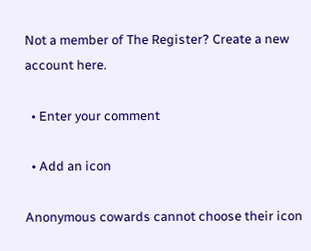Not a member of The Register? Create a new account here.

  • Enter your comment

  • Add an icon

Anonymous cowards cannot choose their icon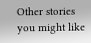Other stories you might like